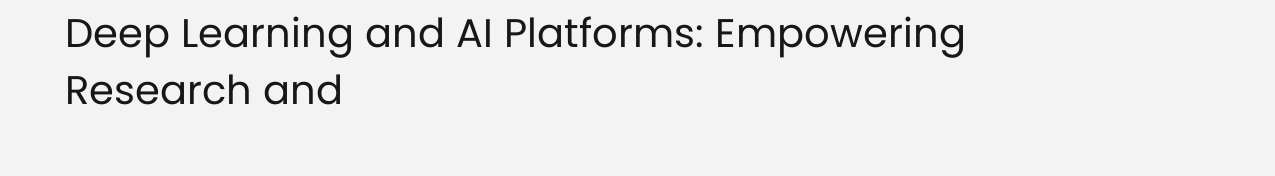Deep Learning and AI Platforms: Empowering Research and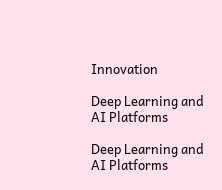Innovation

Deep Learning and AI Platforms

Deep Learning and AI Platforms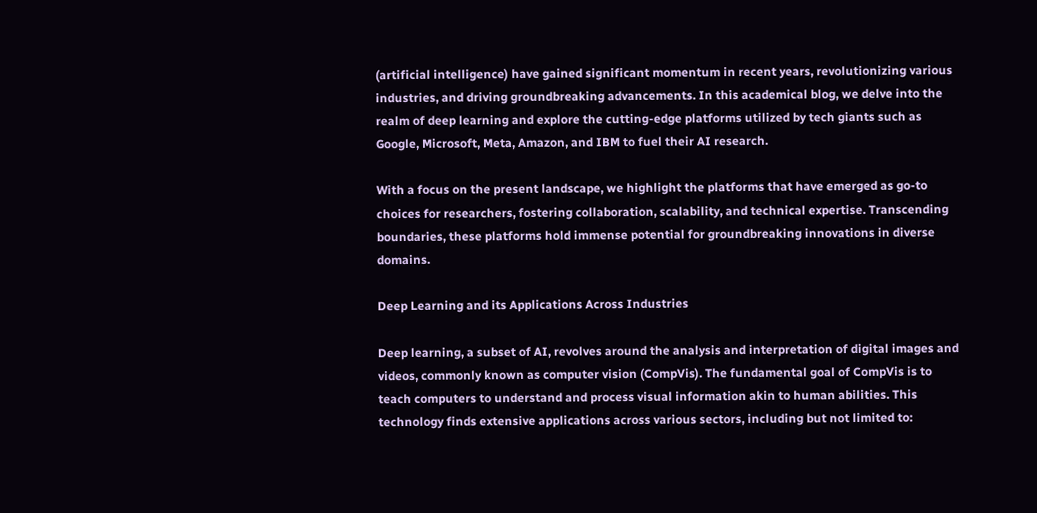(artificial intelligence) have gained significant momentum in recent years, revolutionizing various industries, and driving groundbreaking advancements. In this academical blog, we delve into the realm of deep learning and explore the cutting-edge platforms utilized by tech giants such as Google, Microsoft, Meta, Amazon, and IBM to fuel their AI research.

With a focus on the present landscape, we highlight the platforms that have emerged as go-to choices for researchers, fostering collaboration, scalability, and technical expertise. Transcending boundaries, these platforms hold immense potential for groundbreaking innovations in diverse domains.

Deep Learning and its Applications Across Industries

Deep learning, a subset of AI, revolves around the analysis and interpretation of digital images and videos, commonly known as computer vision (CompVis). The fundamental goal of CompVis is to teach computers to understand and process visual information akin to human abilities. This technology finds extensive applications across various sectors, including but not limited to: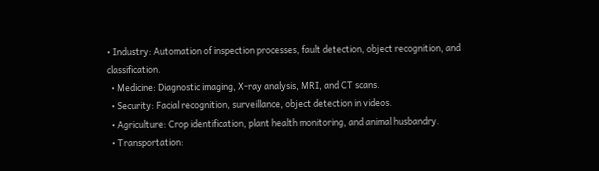• Industry: Automation of inspection processes, fault detection, object recognition, and classification.
  • Medicine: Diagnostic imaging, X-ray analysis, MRI, and CT scans.
  • Security: Facial recognition, surveillance, object detection in videos.
  • Agriculture: Crop identification, plant health monitoring, and animal husbandry.
  • Transportation: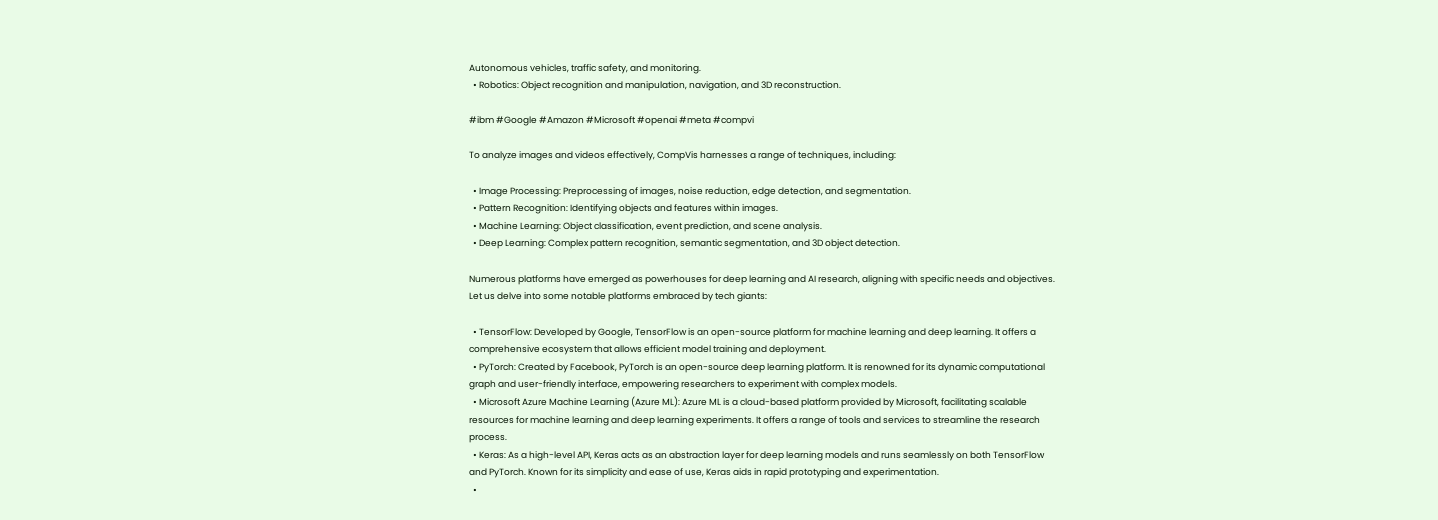Autonomous vehicles, traffic safety, and monitoring.
  • Robotics: Object recognition and manipulation, navigation, and 3D reconstruction.

#ibm #Google #Amazon #Microsoft #openai #meta #compvi

To analyze images and videos effectively, CompVis harnesses a range of techniques, including:

  • Image Processing: Preprocessing of images, noise reduction, edge detection, and segmentation.
  • Pattern Recognition: Identifying objects and features within images.
  • Machine Learning: Object classification, event prediction, and scene analysis.
  • Deep Learning: Complex pattern recognition, semantic segmentation, and 3D object detection.

Numerous platforms have emerged as powerhouses for deep learning and AI research, aligning with specific needs and objectives. Let us delve into some notable platforms embraced by tech giants:

  • TensorFlow: Developed by Google, TensorFlow is an open-source platform for machine learning and deep learning. It offers a comprehensive ecosystem that allows efficient model training and deployment.
  • PyTorch: Created by Facebook, PyTorch is an open-source deep learning platform. It is renowned for its dynamic computational graph and user-friendly interface, empowering researchers to experiment with complex models.
  • Microsoft Azure Machine Learning (Azure ML): Azure ML is a cloud-based platform provided by Microsoft, facilitating scalable resources for machine learning and deep learning experiments. It offers a range of tools and services to streamline the research process.
  • Keras: As a high-level API, Keras acts as an abstraction layer for deep learning models and runs seamlessly on both TensorFlow and PyTorch. Known for its simplicity and ease of use, Keras aids in rapid prototyping and experimentation.
  •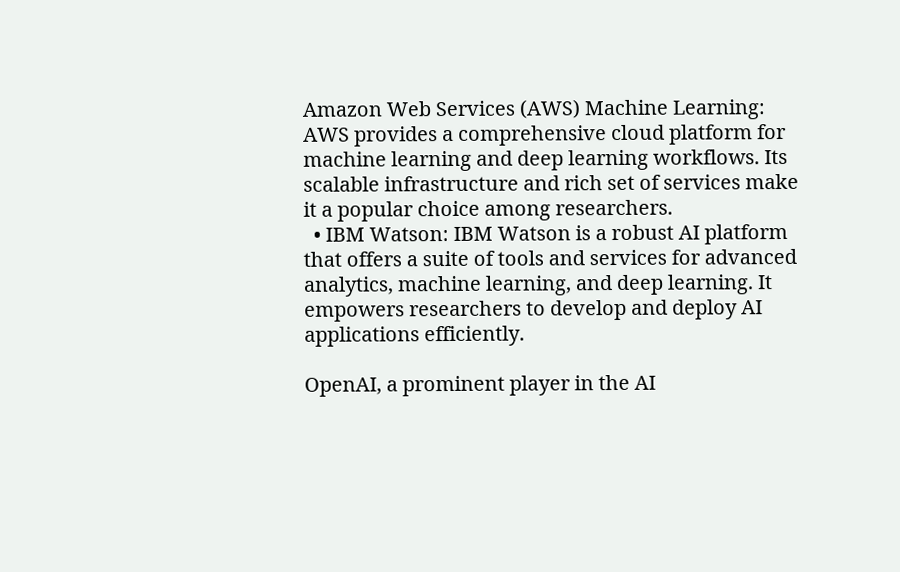Amazon Web Services (AWS) Machine Learning: AWS provides a comprehensive cloud platform for machine learning and deep learning workflows. Its scalable infrastructure and rich set of services make it a popular choice among researchers.
  • IBM Watson: IBM Watson is a robust AI platform that offers a suite of tools and services for advanced analytics, machine learning, and deep learning. It empowers researchers to develop and deploy AI applications efficiently.

OpenAI, a prominent player in the AI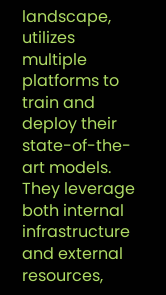landscape, utilizes multiple platforms to train and deploy their state-of-the-art models. They leverage both internal infrastructure and external resources,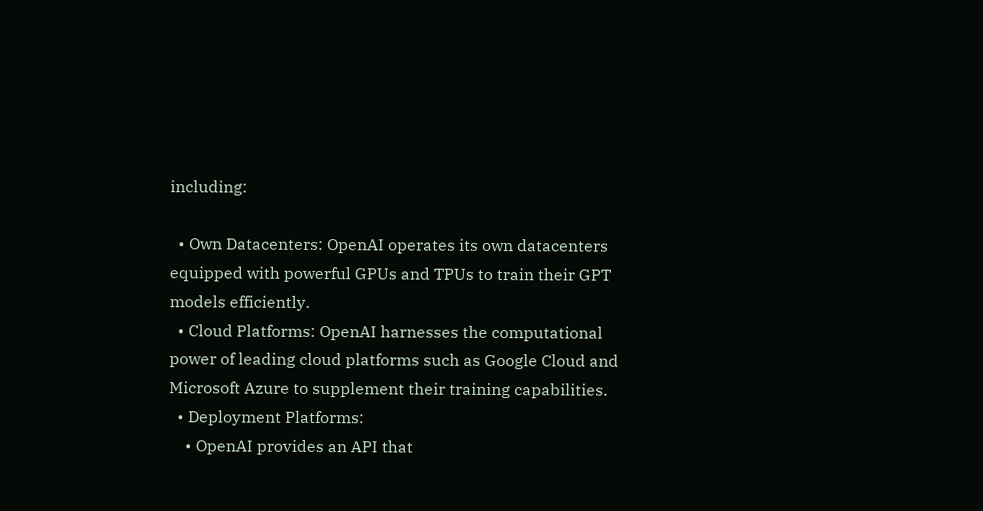including:

  • Own Datacenters: OpenAI operates its own datacenters equipped with powerful GPUs and TPUs to train their GPT models efficiently.
  • Cloud Platforms: OpenAI harnesses the computational power of leading cloud platforms such as Google Cloud and Microsoft Azure to supplement their training capabilities.
  • Deployment Platforms:
    • OpenAI provides an API that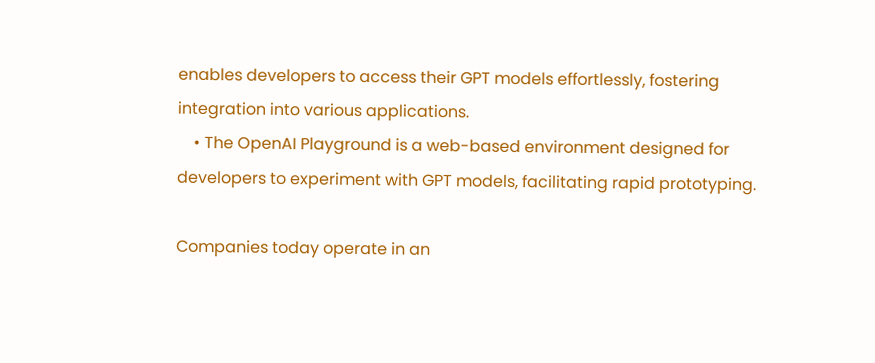enables developers to access their GPT models effortlessly, fostering integration into various applications.
    • The OpenAI Playground is a web-based environment designed for developers to experiment with GPT models, facilitating rapid prototyping.

Companies today operate in an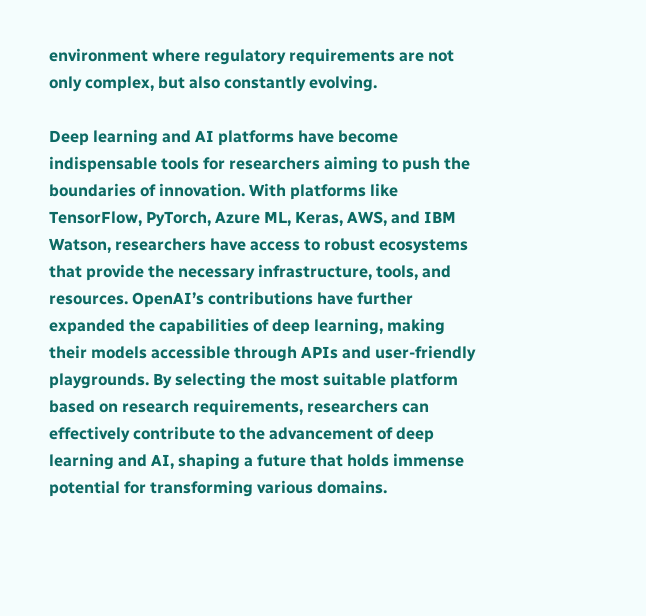environment where regulatory requirements are not only complex, but also constantly evolving.

Deep learning and AI platforms have become indispensable tools for researchers aiming to push the boundaries of innovation. With platforms like TensorFlow, PyTorch, Azure ML, Keras, AWS, and IBM Watson, researchers have access to robust ecosystems that provide the necessary infrastructure, tools, and resources. OpenAI’s contributions have further expanded the capabilities of deep learning, making their models accessible through APIs and user-friendly playgrounds. By selecting the most suitable platform based on research requirements, researchers can effectively contribute to the advancement of deep learning and AI, shaping a future that holds immense potential for transforming various domains.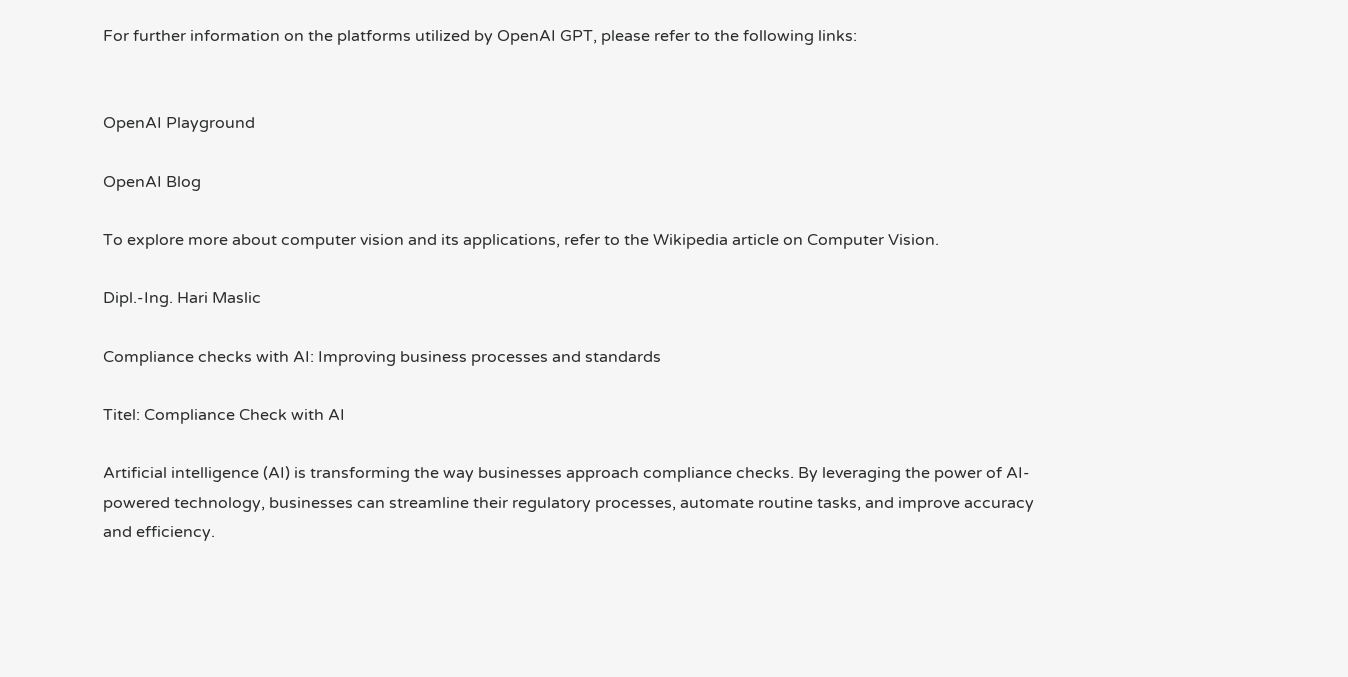For further information on the platforms utilized by OpenAI GPT, please refer to the following links:


OpenAI Playground

OpenAI Blog

To explore more about computer vision and its applications, refer to the Wikipedia article on Computer Vision.

Dipl.-Ing. Hari Maslic

Compliance checks with AI: Improving business processes and standards

Titel: Compliance Check with AI

Artificial intelligence (AI) is transforming the way businesses approach compliance checks. By leveraging the power of AI-powered technology, businesses can streamline their regulatory processes, automate routine tasks, and improve accuracy and efficiency.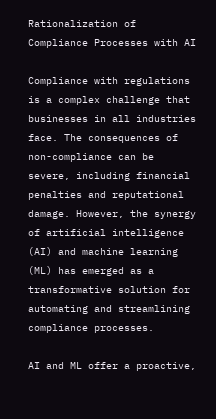Rationalization of Compliance Processes with AI

Compliance with regulations is a complex challenge that businesses in all industries face. The consequences of non-compliance can be severe, including financial penalties and reputational damage. However, the synergy of artificial intelligence (AI) and machine learning (ML) has emerged as a transformative solution for automating and streamlining compliance processes.

AI and ML offer a proactive,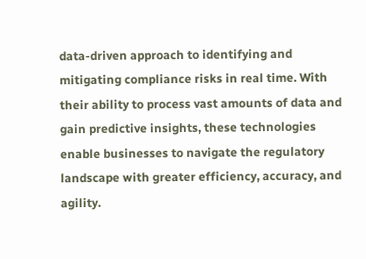data-driven approach to identifying and mitigating compliance risks in real time. With their ability to process vast amounts of data and gain predictive insights, these technologies enable businesses to navigate the regulatory landscape with greater efficiency, accuracy, and agility.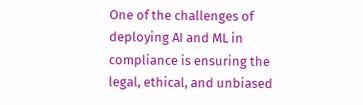One of the challenges of deploying AI and ML in compliance is ensuring the legal, ethical, and unbiased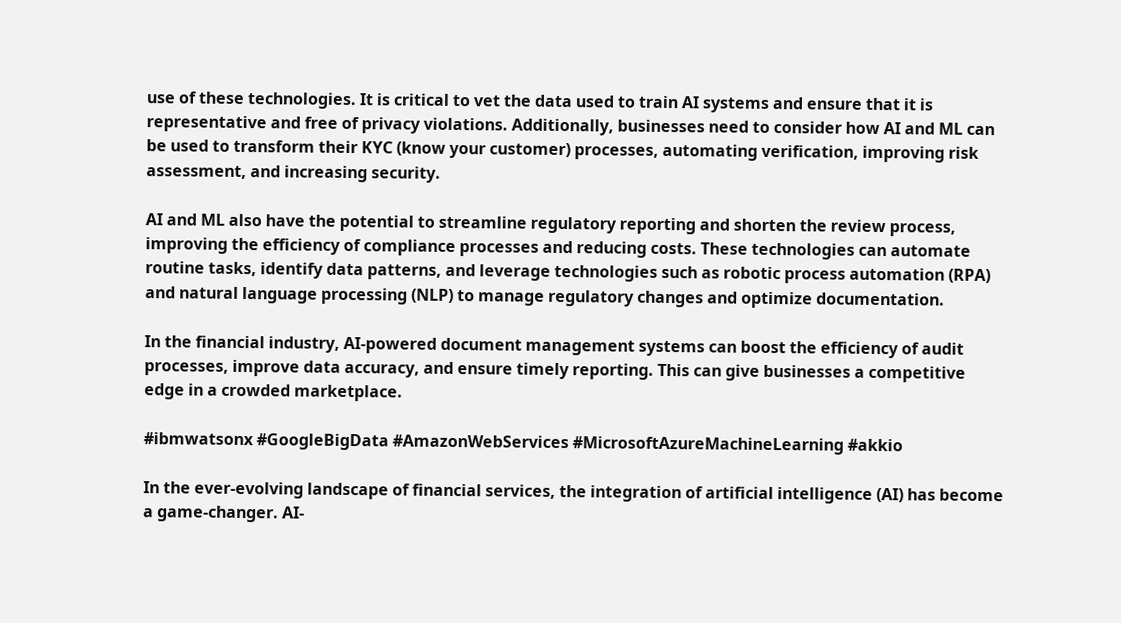use of these technologies. It is critical to vet the data used to train AI systems and ensure that it is representative and free of privacy violations. Additionally, businesses need to consider how AI and ML can be used to transform their KYC (know your customer) processes, automating verification, improving risk assessment, and increasing security.

AI and ML also have the potential to streamline regulatory reporting and shorten the review process, improving the efficiency of compliance processes and reducing costs. These technologies can automate routine tasks, identify data patterns, and leverage technologies such as robotic process automation (RPA) and natural language processing (NLP) to manage regulatory changes and optimize documentation.

In the financial industry, AI-powered document management systems can boost the efficiency of audit processes, improve data accuracy, and ensure timely reporting. This can give businesses a competitive edge in a crowded marketplace.

#ibmwatsonx #GoogleBigData #AmazonWebServices #MicrosoftAzureMachineLearning #akkio

In the ever-evolving landscape of financial services, the integration of artificial intelligence (AI) has become a game-changer. AI-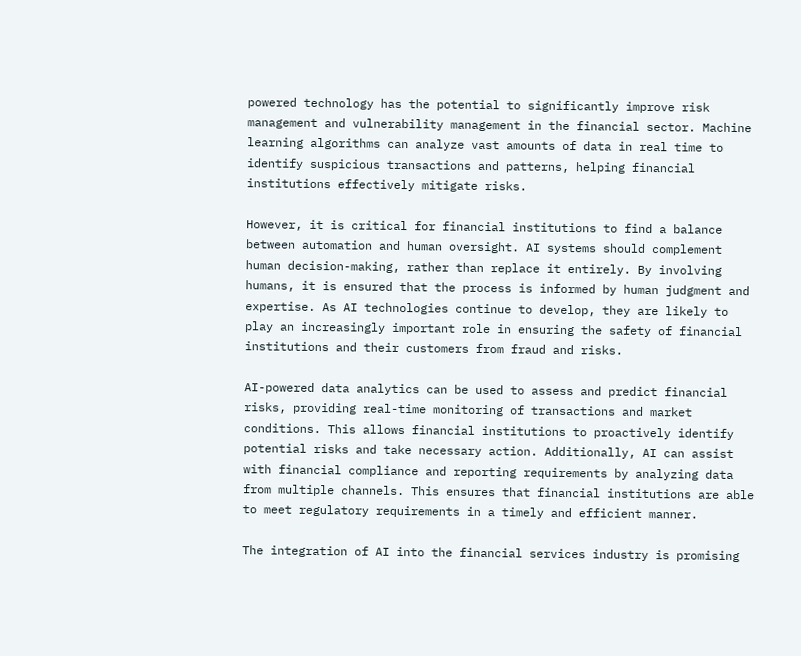powered technology has the potential to significantly improve risk management and vulnerability management in the financial sector. Machine learning algorithms can analyze vast amounts of data in real time to identify suspicious transactions and patterns, helping financial institutions effectively mitigate risks.

However, it is critical for financial institutions to find a balance between automation and human oversight. AI systems should complement human decision-making, rather than replace it entirely. By involving humans, it is ensured that the process is informed by human judgment and expertise. As AI technologies continue to develop, they are likely to play an increasingly important role in ensuring the safety of financial institutions and their customers from fraud and risks.

AI-powered data analytics can be used to assess and predict financial risks, providing real-time monitoring of transactions and market conditions. This allows financial institutions to proactively identify potential risks and take necessary action. Additionally, AI can assist with financial compliance and reporting requirements by analyzing data from multiple channels. This ensures that financial institutions are able to meet regulatory requirements in a timely and efficient manner.

The integration of AI into the financial services industry is promising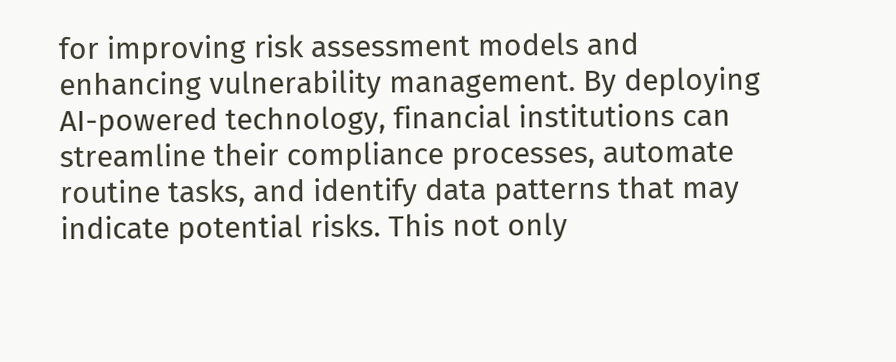for improving risk assessment models and enhancing vulnerability management. By deploying AI-powered technology, financial institutions can streamline their compliance processes, automate routine tasks, and identify data patterns that may indicate potential risks. This not only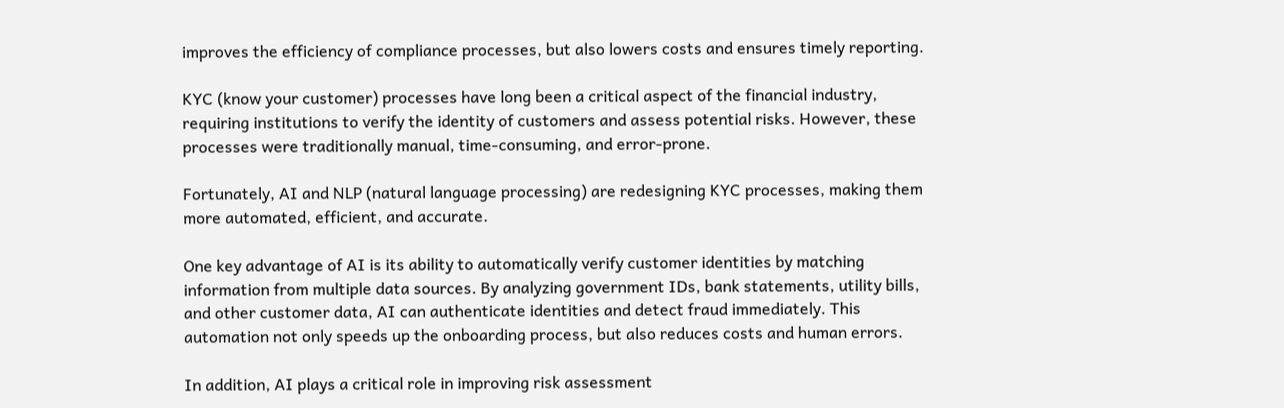improves the efficiency of compliance processes, but also lowers costs and ensures timely reporting.

KYC (know your customer) processes have long been a critical aspect of the financial industry, requiring institutions to verify the identity of customers and assess potential risks. However, these processes were traditionally manual, time-consuming, and error-prone.

Fortunately, AI and NLP (natural language processing) are redesigning KYC processes, making them more automated, efficient, and accurate.

One key advantage of AI is its ability to automatically verify customer identities by matching information from multiple data sources. By analyzing government IDs, bank statements, utility bills, and other customer data, AI can authenticate identities and detect fraud immediately. This automation not only speeds up the onboarding process, but also reduces costs and human errors.

In addition, AI plays a critical role in improving risk assessment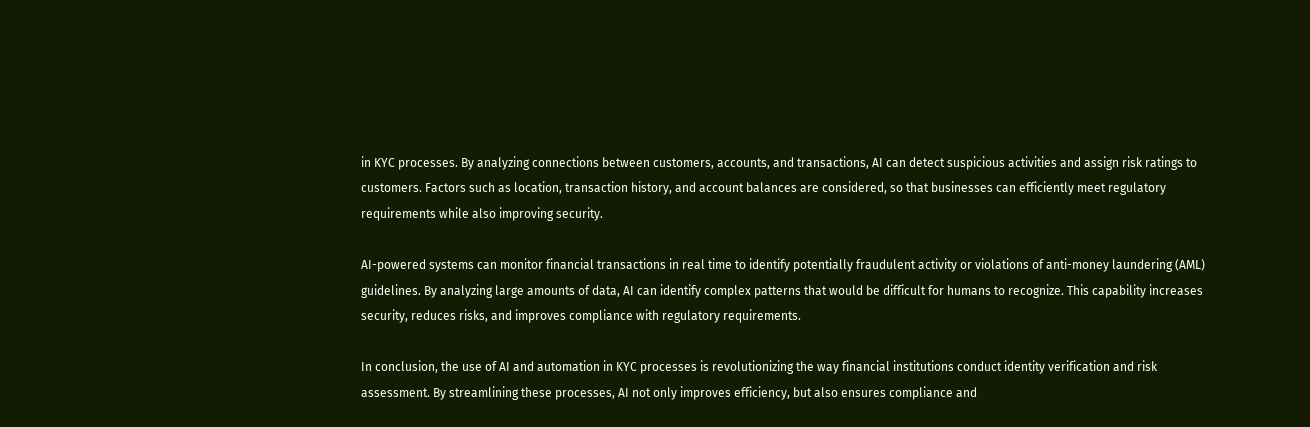in KYC processes. By analyzing connections between customers, accounts, and transactions, AI can detect suspicious activities and assign risk ratings to customers. Factors such as location, transaction history, and account balances are considered, so that businesses can efficiently meet regulatory requirements while also improving security.

AI-powered systems can monitor financial transactions in real time to identify potentially fraudulent activity or violations of anti-money laundering (AML) guidelines. By analyzing large amounts of data, AI can identify complex patterns that would be difficult for humans to recognize. This capability increases security, reduces risks, and improves compliance with regulatory requirements.

In conclusion, the use of AI and automation in KYC processes is revolutionizing the way financial institutions conduct identity verification and risk assessment. By streamlining these processes, AI not only improves efficiency, but also ensures compliance and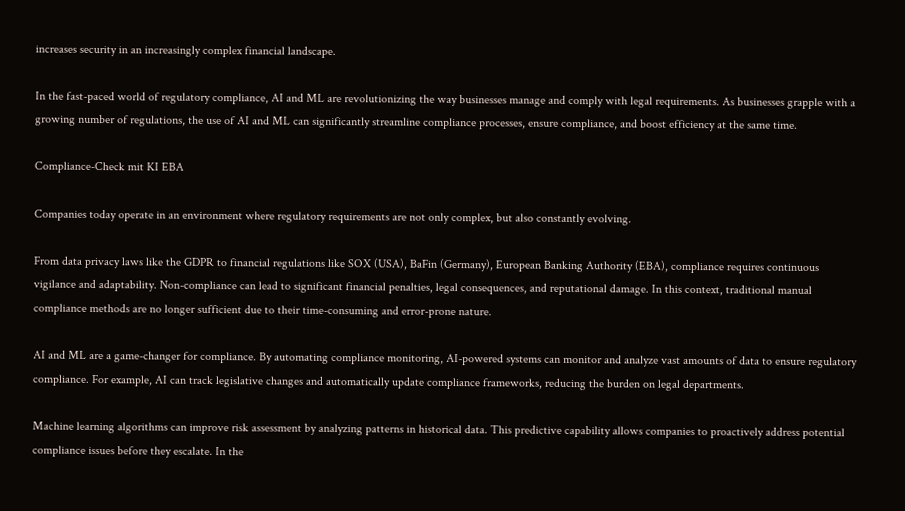increases security in an increasingly complex financial landscape.

In the fast-paced world of regulatory compliance, AI and ML are revolutionizing the way businesses manage and comply with legal requirements. As businesses grapple with a growing number of regulations, the use of AI and ML can significantly streamline compliance processes, ensure compliance, and boost efficiency at the same time.

Compliance-Check mit KI EBA

Companies today operate in an environment where regulatory requirements are not only complex, but also constantly evolving.

From data privacy laws like the GDPR to financial regulations like SOX (USA), BaFin (Germany), European Banking Authority (EBA), compliance requires continuous vigilance and adaptability. Non-compliance can lead to significant financial penalties, legal consequences, and reputational damage. In this context, traditional manual compliance methods are no longer sufficient due to their time-consuming and error-prone nature.

AI and ML are a game-changer for compliance. By automating compliance monitoring, AI-powered systems can monitor and analyze vast amounts of data to ensure regulatory compliance. For example, AI can track legislative changes and automatically update compliance frameworks, reducing the burden on legal departments.

Machine learning algorithms can improve risk assessment by analyzing patterns in historical data. This predictive capability allows companies to proactively address potential compliance issues before they escalate. In the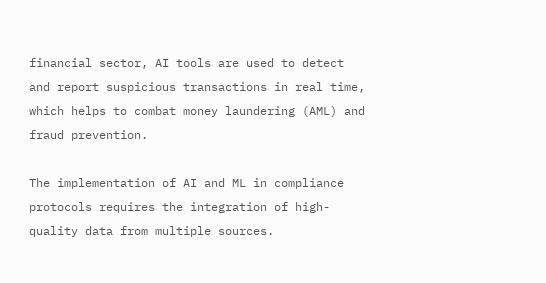financial sector, AI tools are used to detect and report suspicious transactions in real time, which helps to combat money laundering (AML) and fraud prevention.

The implementation of AI and ML in compliance protocols requires the integration of high-quality data from multiple sources.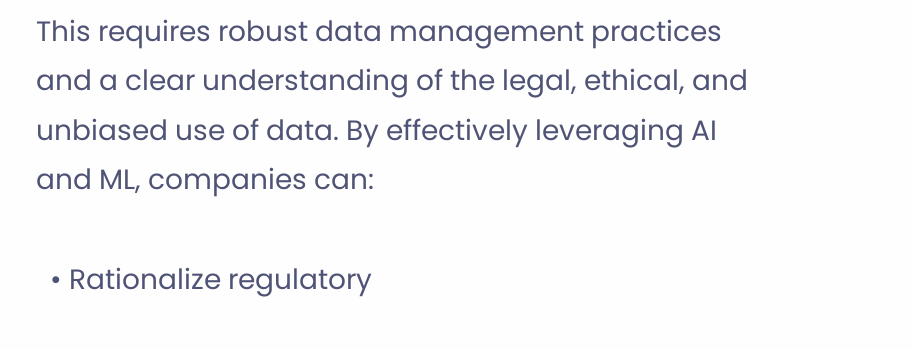This requires robust data management practices and a clear understanding of the legal, ethical, and unbiased use of data. By effectively leveraging AI and ML, companies can:

  • Rationalize regulatory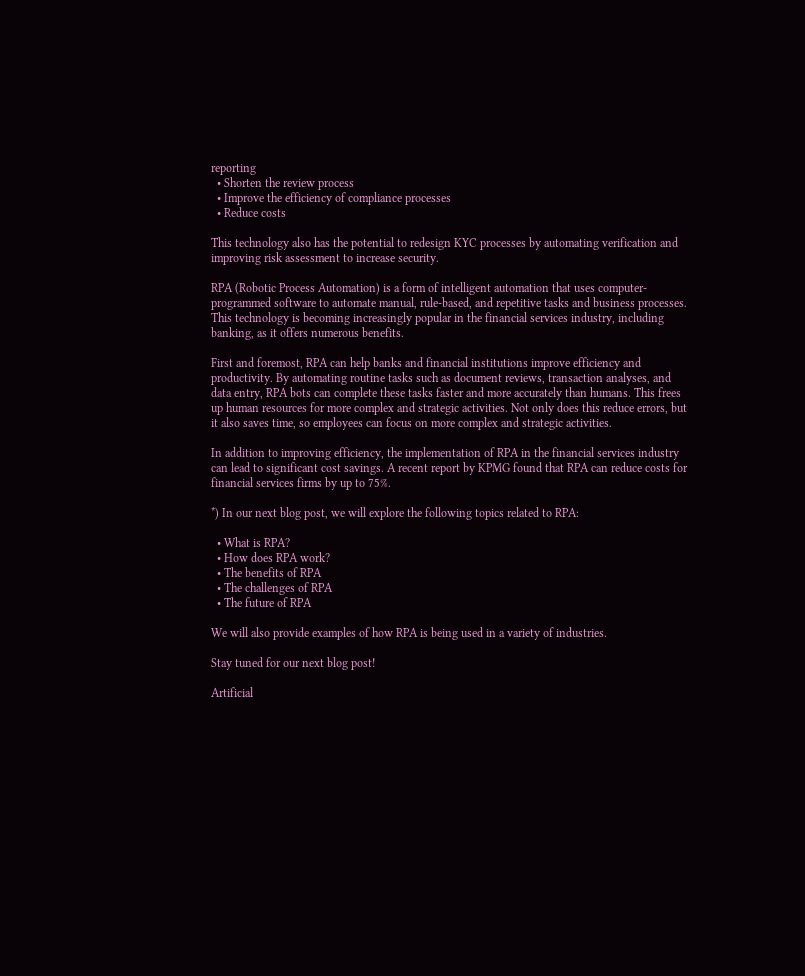reporting
  • Shorten the review process
  • Improve the efficiency of compliance processes
  • Reduce costs

This technology also has the potential to redesign KYC processes by automating verification and improving risk assessment to increase security.

RPA (Robotic Process Automation) is a form of intelligent automation that uses computer-programmed software to automate manual, rule-based, and repetitive tasks and business processes. This technology is becoming increasingly popular in the financial services industry, including banking, as it offers numerous benefits.

First and foremost, RPA can help banks and financial institutions improve efficiency and productivity. By automating routine tasks such as document reviews, transaction analyses, and data entry, RPA bots can complete these tasks faster and more accurately than humans. This frees up human resources for more complex and strategic activities. Not only does this reduce errors, but it also saves time, so employees can focus on more complex and strategic activities.

In addition to improving efficiency, the implementation of RPA in the financial services industry can lead to significant cost savings. A recent report by KPMG found that RPA can reduce costs for financial services firms by up to 75%.

*) In our next blog post, we will explore the following topics related to RPA:

  • What is RPA?
  • How does RPA work?
  • The benefits of RPA
  • The challenges of RPA
  • The future of RPA

We will also provide examples of how RPA is being used in a variety of industries.

Stay tuned for our next blog post!

Artificial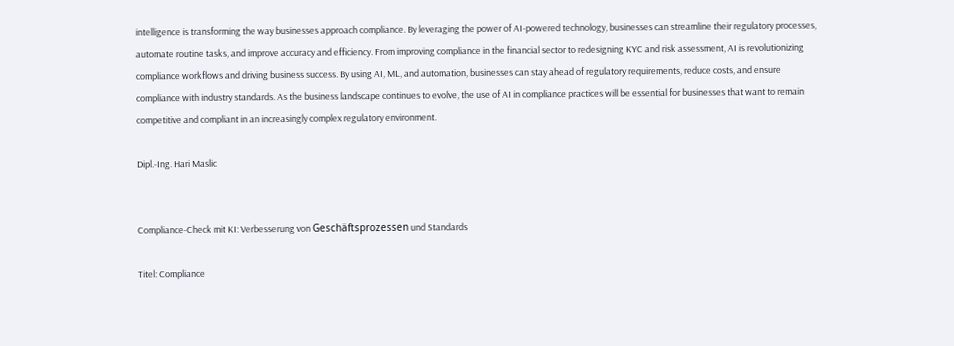intelligence is transforming the way businesses approach compliance. By leveraging the power of AI-powered technology, businesses can streamline their regulatory processes, automate routine tasks, and improve accuracy and efficiency. From improving compliance in the financial sector to redesigning KYC and risk assessment, AI is revolutionizing compliance workflows and driving business success. By using AI, ML, and automation, businesses can stay ahead of regulatory requirements, reduce costs, and ensure compliance with industry standards. As the business landscape continues to evolve, the use of AI in compliance practices will be essential for businesses that want to remain competitive and compliant in an increasingly complex regulatory environment.

Dipl.-Ing. Hari Maslic


Compliance-Check mit KI: Verbesserung von Geschäftsprozessen und Standards

Titel: Compliance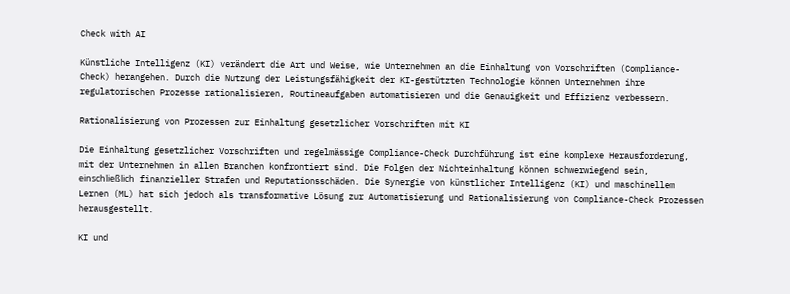Check with AI

Künstliche Intelligenz (KI) verändert die Art und Weise, wie Unternehmen an die Einhaltung von Vorschriften (Compliance-Check) herangehen. Durch die Nutzung der Leistungsfähigkeit der KI-gestützten Technologie können Unternehmen ihre regulatorischen Prozesse rationalisieren, Routineaufgaben automatisieren und die Genauigkeit und Effizienz verbessern.

Rationalisierung von Prozessen zur Einhaltung gesetzlicher Vorschriften mit KI

Die Einhaltung gesetzlicher Vorschriften und regelmässige Compliance-Check Durchführung ist eine komplexe Herausforderung, mit der Unternehmen in allen Branchen konfrontiert sind. Die Folgen der Nichteinhaltung können schwerwiegend sein, einschließlich finanzieller Strafen und Reputationsschäden. Die Synergie von künstlicher Intelligenz (KI) und maschinellem Lernen (ML) hat sich jedoch als transformative Lösung zur Automatisierung und Rationalisierung von Compliance-Check Prozessen herausgestellt.

KI und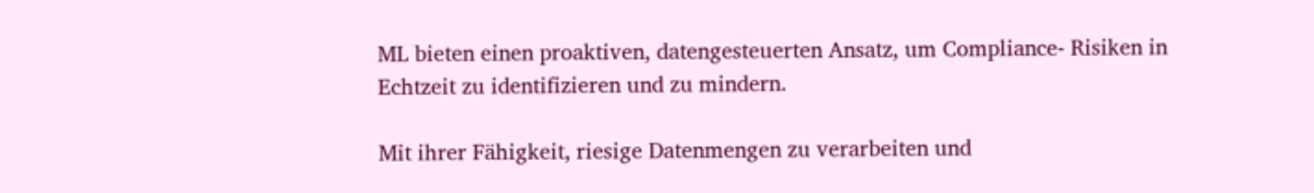ML bieten einen proaktiven, datengesteuerten Ansatz, um Compliance- Risiken in Echtzeit zu identifizieren und zu mindern.

Mit ihrer Fähigkeit, riesige Datenmengen zu verarbeiten und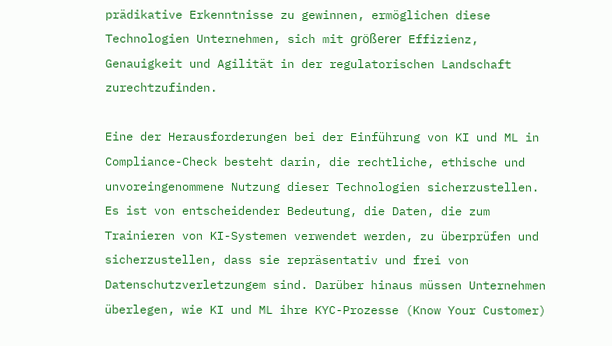prädikative Erkenntnisse zu gewinnen, ermöglichen diese Technologien Unternehmen, sich mit größerer Effizienz, Genauigkeit und Agilität in der regulatorischen Landschaft zurechtzufinden.

Eine der Herausforderungen bei der Einführung von KI und ML in Compliance-Check besteht darin, die rechtliche, ethische und unvoreingenommene Nutzung dieser Technologien sicherzustellen. Es ist von entscheidender Bedeutung, die Daten, die zum Trainieren von KI-Systemen verwendet werden, zu überprüfen und sicherzustellen, dass sie repräsentativ und frei von Datenschutzverletzungem sind. Darüber hinaus müssen Unternehmen überlegen, wie KI und ML ihre KYC-Prozesse (Know Your Customer)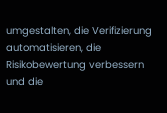umgestalten, die Verifizierung automatisieren, die Risikobewertung verbessern und die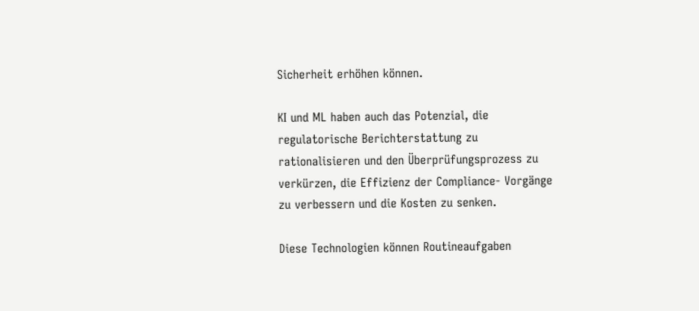Sicherheit erhöhen können.

KI und ML haben auch das Potenzial, die regulatorische Berichterstattung zu rationalisieren und den Überprüfungsprozess zu verkürzen, die Effizienz der Compliance- Vorgänge zu verbessern und die Kosten zu senken.

Diese Technologien können Routineaufgaben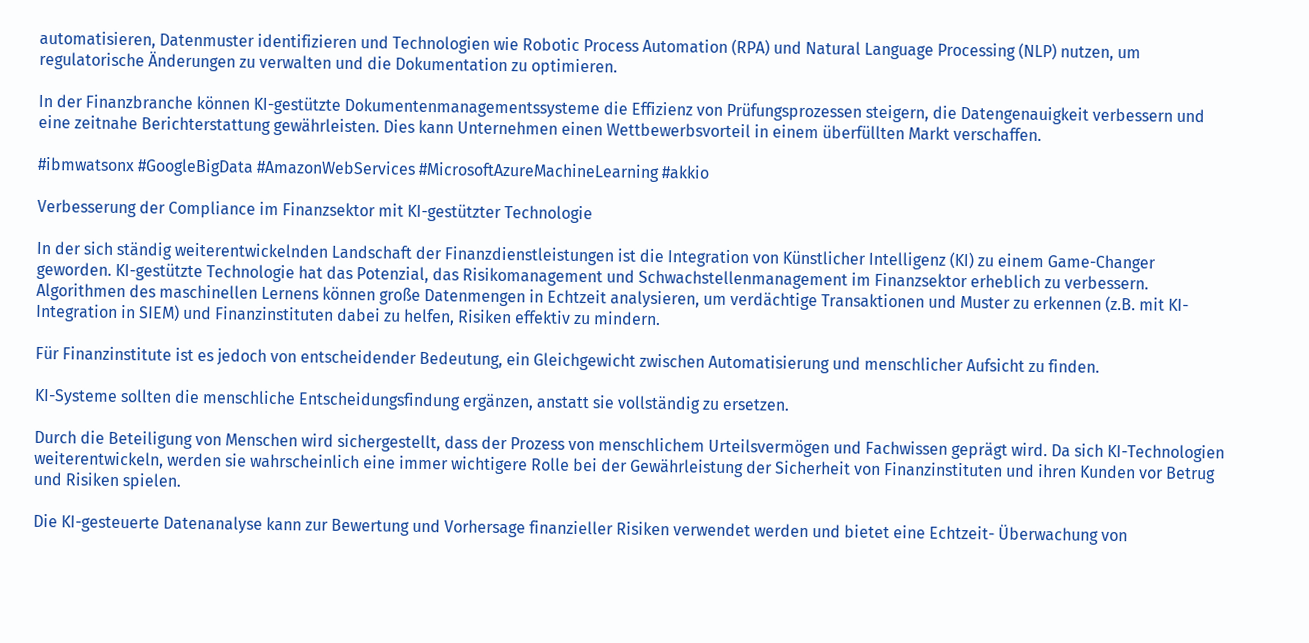automatisieren, Datenmuster identifizieren und Technologien wie Robotic Process Automation (RPA) und Natural Language Processing (NLP) nutzen, um regulatorische Änderungen zu verwalten und die Dokumentation zu optimieren.

In der Finanzbranche können KI-gestützte Dokumentenmanagementssysteme die Effizienz von Prüfungsprozessen steigern, die Datengenauigkeit verbessern und eine zeitnahe Berichterstattung gewährleisten. Dies kann Unternehmen einen Wettbewerbsvorteil in einem überfüllten Markt verschaffen.

#ibmwatsonx #GoogleBigData #AmazonWebServices #MicrosoftAzureMachineLearning #akkio

Verbesserung der Compliance im Finanzsektor mit KI-gestützter Technologie

In der sich ständig weiterentwickelnden Landschaft der Finanzdienstleistungen ist die Integration von Künstlicher Intelligenz (KI) zu einem Game-Changer geworden. KI-gestützte Technologie hat das Potenzial, das Risikomanagement und Schwachstellenmanagement im Finanzsektor erheblich zu verbessern. Algorithmen des maschinellen Lernens können große Datenmengen in Echtzeit analysieren, um verdächtige Transaktionen und Muster zu erkennen (z.B. mit KI-Integration in SIEM) und Finanzinstituten dabei zu helfen, Risiken effektiv zu mindern.

Für Finanzinstitute ist es jedoch von entscheidender Bedeutung, ein Gleichgewicht zwischen Automatisierung und menschlicher Aufsicht zu finden.

KI-Systeme sollten die menschliche Entscheidungsfindung ergänzen, anstatt sie vollständig zu ersetzen.

Durch die Beteiligung von Menschen wird sichergestellt, dass der Prozess von menschlichem Urteilsvermögen und Fachwissen geprägt wird. Da sich KI-Technologien weiterentwickeln, werden sie wahrscheinlich eine immer wichtigere Rolle bei der Gewährleistung der Sicherheit von Finanzinstituten und ihren Kunden vor Betrug und Risiken spielen.

Die KI-gesteuerte Datenanalyse kann zur Bewertung und Vorhersage finanzieller Risiken verwendet werden und bietet eine Echtzeit- Überwachung von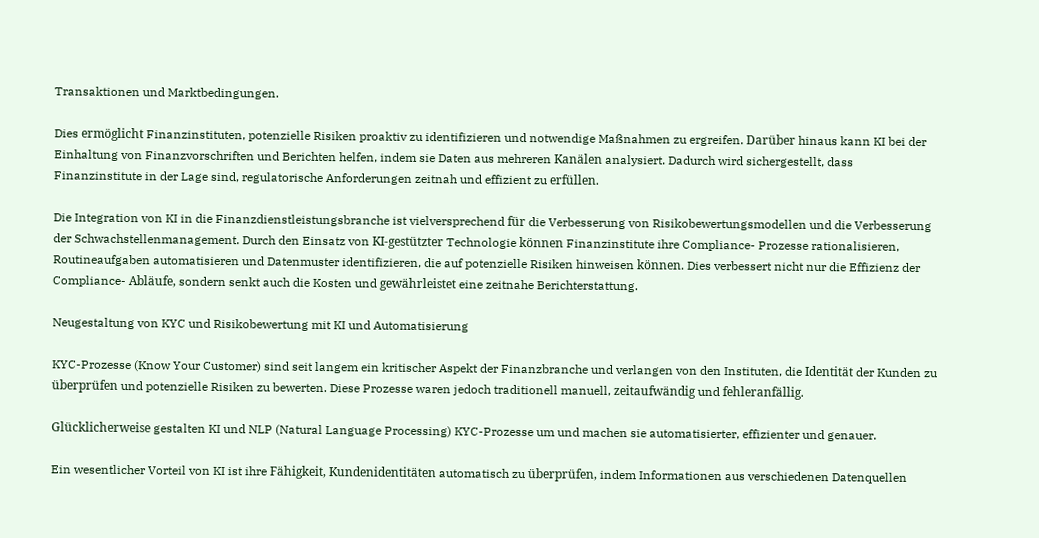Transaktionen und Marktbedingungen.

Dies ermöglicht Finanzinstituten, potenzielle Risiken proaktiv zu identifizieren und notwendige Maßnahmen zu ergreifen. Darüber hinaus kann KI bei der Einhaltung von Finanzvorschriften und Berichten helfen, indem sie Daten aus mehreren Kanälen analysiert. Dadurch wird sichergestellt, dass Finanzinstitute in der Lage sind, regulatorische Anforderungen zeitnah und effizient zu erfüllen.

Die Integration von KI in die Finanzdienstleistungsbranche ist vielversprechend für die Verbesserung von Risikobewertungsmodellen und die Verbesserung der Schwachstellenmanagement. Durch den Einsatz von KI-gestützter Technologie können Finanzinstitute ihre Compliance- Prozesse rationalisieren, Routineaufgaben automatisieren und Datenmuster identifizieren, die auf potenzielle Risiken hinweisen können. Dies verbessert nicht nur die Effizienz der Compliance- Abläufe, sondern senkt auch die Kosten und gewährleistet eine zeitnahe Berichterstattung.

Neugestaltung von KYC und Risikobewertung mit KI und Automatisierung

KYC-Prozesse (Know Your Customer) sind seit langem ein kritischer Aspekt der Finanzbranche und verlangen von den Instituten, die Identität der Kunden zu überprüfen und potenzielle Risiken zu bewerten. Diese Prozesse waren jedoch traditionell manuell, zeitaufwändig und fehleranfällig.

Glücklicherweise gestalten KI und NLP (Natural Language Processing) KYC-Prozesse um und machen sie automatisierter, effizienter und genauer.

Ein wesentlicher Vorteil von KI ist ihre Fähigkeit, Kundenidentitäten automatisch zu überprüfen, indem Informationen aus verschiedenen Datenquellen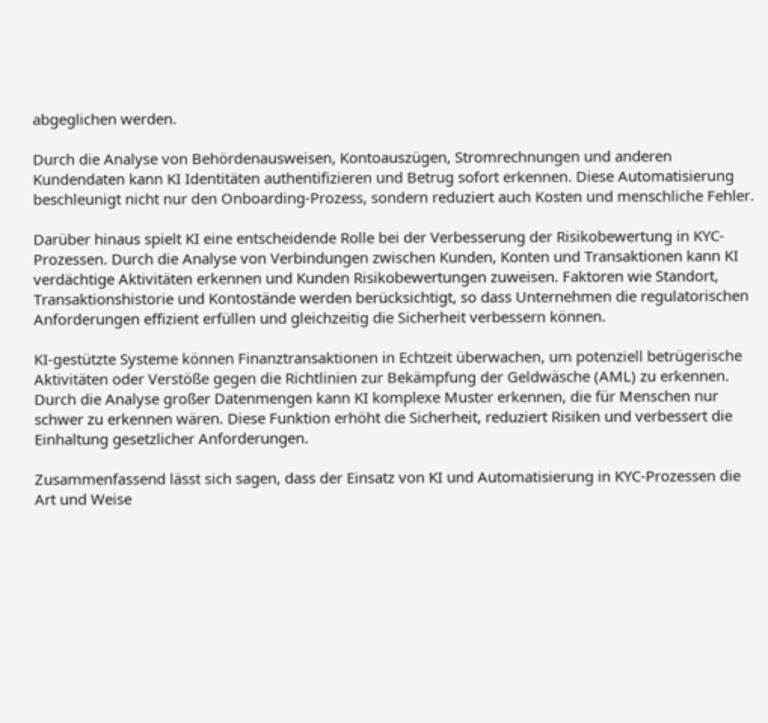abgeglichen werden.

Durch die Analyse von Behördenausweisen, Kontoauszügen, Stromrechnungen und anderen Kundendaten kann KI Identitäten authentifizieren und Betrug sofort erkennen. Diese Automatisierung beschleunigt nicht nur den Onboarding-Prozess, sondern reduziert auch Kosten und menschliche Fehler.

Darüber hinaus spielt KI eine entscheidende Rolle bei der Verbesserung der Risikobewertung in KYC-Prozessen. Durch die Analyse von Verbindungen zwischen Kunden, Konten und Transaktionen kann KI verdächtige Aktivitäten erkennen und Kunden Risikobewertungen zuweisen. Faktoren wie Standort, Transaktionshistorie und Kontostände werden berücksichtigt, so dass Unternehmen die regulatorischen Anforderungen effizient erfüllen und gleichzeitig die Sicherheit verbessern können.

KI-gestützte Systeme können Finanztransaktionen in Echtzeit überwachen, um potenziell betrügerische Aktivitäten oder Verstöße gegen die Richtlinien zur Bekämpfung der Geldwäsche (AML) zu erkennen. Durch die Analyse großer Datenmengen kann KI komplexe Muster erkennen, die für Menschen nur schwer zu erkennen wären. Diese Funktion erhöht die Sicherheit, reduziert Risiken und verbessert die Einhaltung gesetzlicher Anforderungen.

Zusammenfassend lässt sich sagen, dass der Einsatz von KI und Automatisierung in KYC-Prozessen die Art und Weise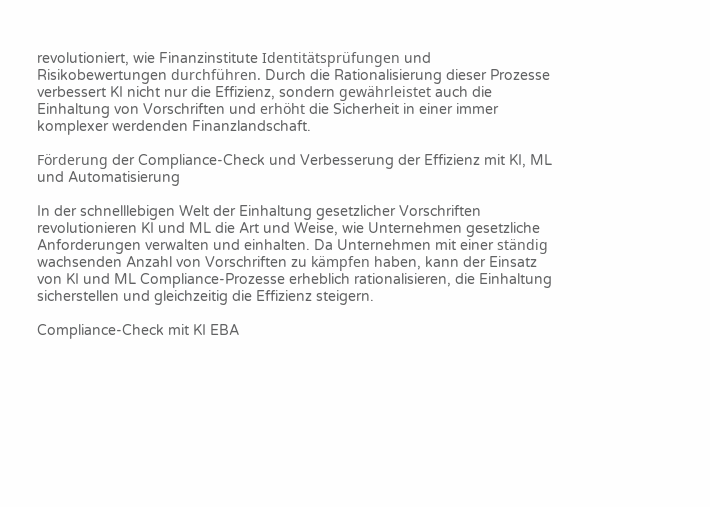revolutioniert, wie Finanzinstitute Identitätsprüfungen und Risikobewertungen durchführen. Durch die Rationalisierung dieser Prozesse verbessert KI nicht nur die Effizienz, sondern gewährleistet auch die Einhaltung von Vorschriften und erhöht die Sicherheit in einer immer komplexer werdenden Finanzlandschaft.

Förderung der Compliance-Check und Verbesserung der Effizienz mit KI, ML und Automatisierung

In der schnelllebigen Welt der Einhaltung gesetzlicher Vorschriften revolutionieren KI und ML die Art und Weise, wie Unternehmen gesetzliche Anforderungen verwalten und einhalten. Da Unternehmen mit einer ständig wachsenden Anzahl von Vorschriften zu kämpfen haben, kann der Einsatz von KI und ML Compliance-Prozesse erheblich rationalisieren, die Einhaltung sicherstellen und gleichzeitig die Effizienz steigern.

Compliance-Check mit KI EBA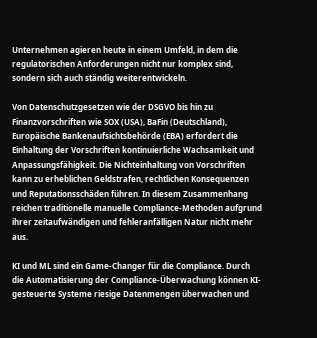Unternehmen agieren heute in einem Umfeld, in dem die regulatorischen Anforderungen nicht nur komplex sind, sondern sich auch ständig weiterentwickeln.

Von Datenschutzgesetzen wie der DSGVO bis hin zu Finanzvorschriften wie SOX (USA), BaFin (Deutschland), Europäische Bankenaufsichtsbehörde (EBA) erfordert die Einhaltung der Vorschriften kontinuierliche Wachsamkeit und Anpassungsfähigkeit. Die Nichteinhaltung von Vorschriften kann zu erheblichen Geldstrafen, rechtlichen Konsequenzen und Reputationsschäden führen. In diesem Zusammenhang reichen traditionelle manuelle Compliance-Methoden aufgrund ihrer zeitaufwändigen und fehleranfälligen Natur nicht mehr aus.

KI und ML sind ein Game-Changer für die Compliance. Durch die Automatisierung der Compliance-Überwachung können KI-gesteuerte Systeme riesige Datenmengen überwachen und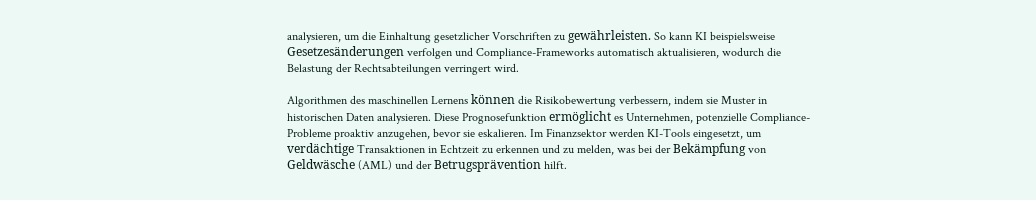analysieren, um die Einhaltung gesetzlicher Vorschriften zu gewährleisten. So kann KI beispielsweise Gesetzesänderungen verfolgen und Compliance-Frameworks automatisch aktualisieren, wodurch die Belastung der Rechtsabteilungen verringert wird.

Algorithmen des maschinellen Lernens können die Risikobewertung verbessern, indem sie Muster in historischen Daten analysieren. Diese Prognosefunktion ermöglicht es Unternehmen, potenzielle Compliance-Probleme proaktiv anzugehen, bevor sie eskalieren. Im Finanzsektor werden KI-Tools eingesetzt, um verdächtige Transaktionen in Echtzeit zu erkennen und zu melden, was bei der Bekämpfung von Geldwäsche (AML) und der Betrugsprävention hilft.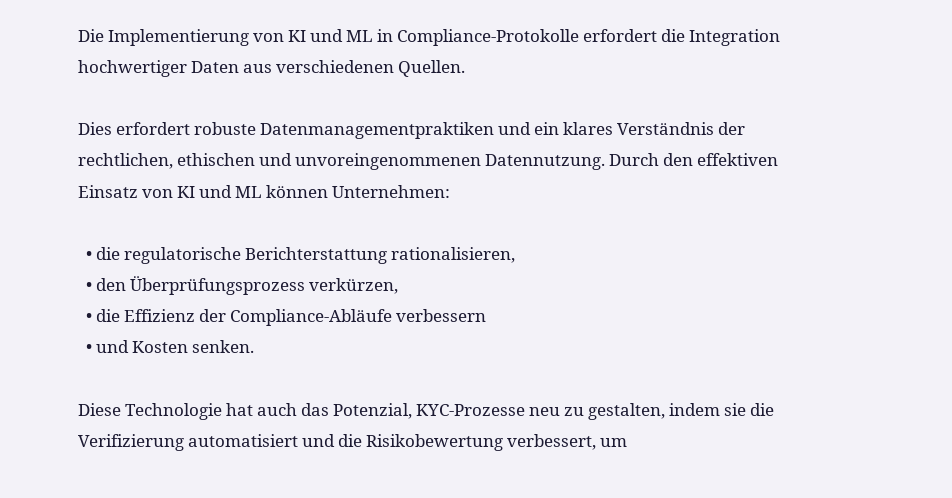Die Implementierung von KI und ML in Compliance-Protokolle erfordert die Integration hochwertiger Daten aus verschiedenen Quellen.

Dies erfordert robuste Datenmanagementpraktiken und ein klares Verständnis der rechtlichen, ethischen und unvoreingenommenen Datennutzung. Durch den effektiven Einsatz von KI und ML können Unternehmen:

  • die regulatorische Berichterstattung rationalisieren,
  • den Überprüfungsprozess verkürzen,
  • die Effizienz der Compliance-Abläufe verbessern
  • und Kosten senken.

Diese Technologie hat auch das Potenzial, KYC-Prozesse neu zu gestalten, indem sie die Verifizierung automatisiert und die Risikobewertung verbessert, um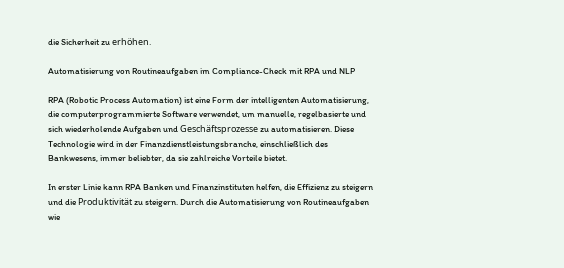die Sicherheit zu erhöhen.

Automatisierung von Routineaufgaben im Compliance-Check mit RPA und NLP

RPA (Robotic Process Automation) ist eine Form der intelligenten Automatisierung, die computerprogrammierte Software verwendet, um manuelle, regelbasierte und sich wiederholende Aufgaben und Geschäftsprozesse zu automatisieren. Diese Technologie wird in der Finanzdienstleistungsbranche, einschließlich des Bankwesens, immer beliebter, da sie zahlreiche Vorteile bietet.

In erster Linie kann RPA Banken und Finanzinstituten helfen, die Effizienz zu steigern und die Produktivität zu steigern. Durch die Automatisierung von Routineaufgaben wie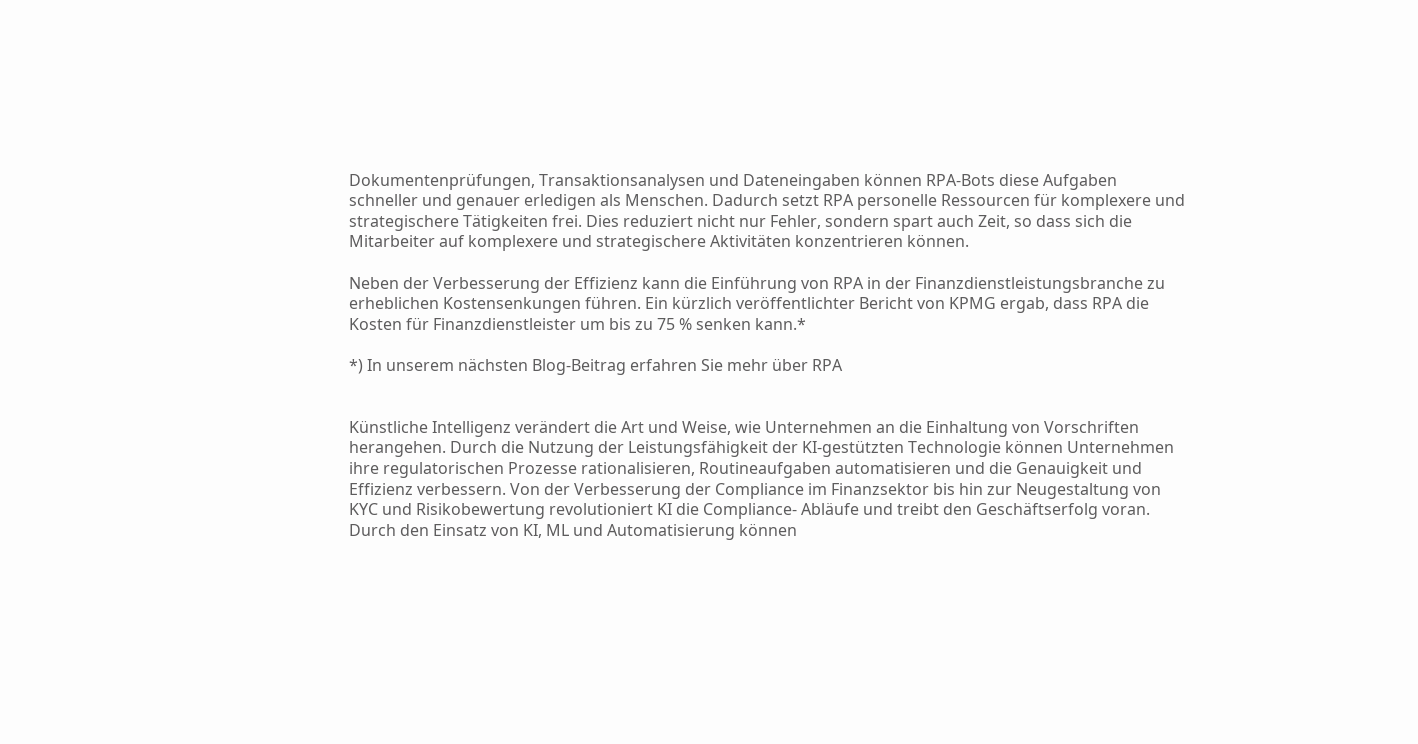Dokumentenprüfungen, Transaktionsanalysen und Dateneingaben können RPA-Bots diese Aufgaben schneller und genauer erledigen als Menschen. Dadurch setzt RPA personelle Ressourcen für komplexere und strategischere Tätigkeiten frei. Dies reduziert nicht nur Fehler, sondern spart auch Zeit, so dass sich die Mitarbeiter auf komplexere und strategischere Aktivitäten konzentrieren können.

Neben der Verbesserung der Effizienz kann die Einführung von RPA in der Finanzdienstleistungsbranche zu erheblichen Kostensenkungen führen. Ein kürzlich veröffentlichter Bericht von KPMG ergab, dass RPA die Kosten für Finanzdienstleister um bis zu 75 % senken kann.*

*) In unserem nächsten Blog-Beitrag erfahren Sie mehr über RPA


Künstliche Intelligenz verändert die Art und Weise, wie Unternehmen an die Einhaltung von Vorschriften herangehen. Durch die Nutzung der Leistungsfähigkeit der KI-gestützten Technologie können Unternehmen ihre regulatorischen Prozesse rationalisieren, Routineaufgaben automatisieren und die Genauigkeit und Effizienz verbessern. Von der Verbesserung der Compliance im Finanzsektor bis hin zur Neugestaltung von KYC und Risikobewertung revolutioniert KI die Compliance- Abläufe und treibt den Geschäftserfolg voran. Durch den Einsatz von KI, ML und Automatisierung können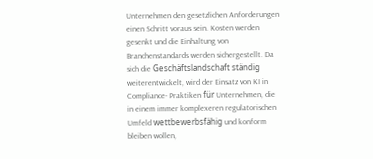Unternehmen den gesetzlichen Anforderungen einen Schritt voraus sein. Kosten werden gesenkt und die Einhaltung von Branchenstandards werden sichergestellt. Da sich die Geschäftslandschaft ständig weiterentwickelt, wird der Einsatz von KI in Compliance- Praktiken für Unternehmen, die in einem immer komplexeren regulatorischen Umfeld wettbewerbsfähig und konform bleiben wollen,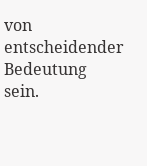von entscheidender Bedeutung sein.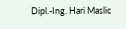Dipl.-Ing. Hari Maslic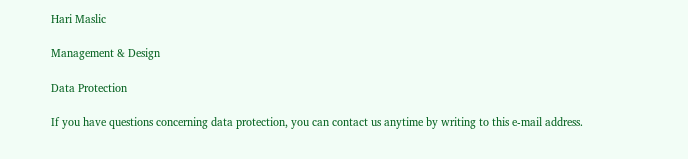Hari Maslic

Management & Design

Data Protection

If you have questions concerning data protection, you can contact us anytime by writing to this e-mail address.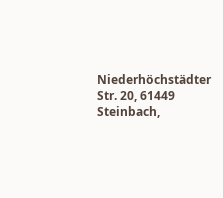Niederhöchstädter Str. 20, 61449 Steinbach,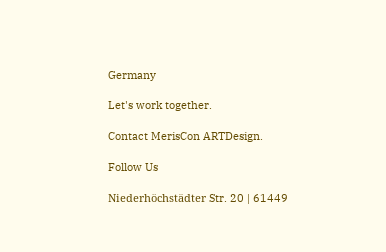Germany

Let's work together.

Contact MerisCon ARTDesign.

Follow Us

Niederhöchstädter Str. 20 | 61449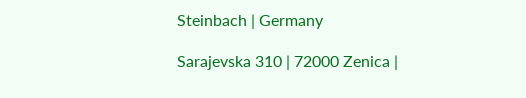Steinbach | Germany

Sarajevska 310 | 72000 Zenica |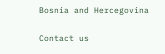Bosnia and Hercegovina

Contact us